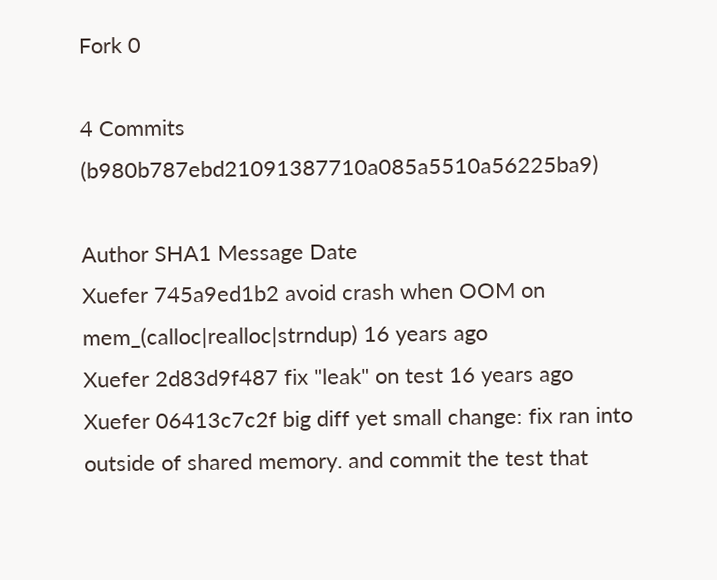Fork 0

4 Commits (b980b787ebd21091387710a085a5510a56225ba9)

Author SHA1 Message Date
Xuefer 745a9ed1b2 avoid crash when OOM on mem_(calloc|realloc|strndup) 16 years ago
Xuefer 2d83d9f487 fix "leak" on test 16 years ago
Xuefer 06413c7c2f big diff yet small change: fix ran into outside of shared memory. and commit the test that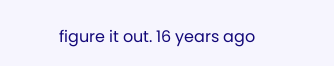figure it out. 16 years ago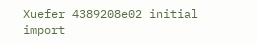Xuefer 4389208e02 initial import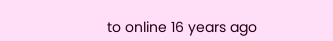to online 16 years ago